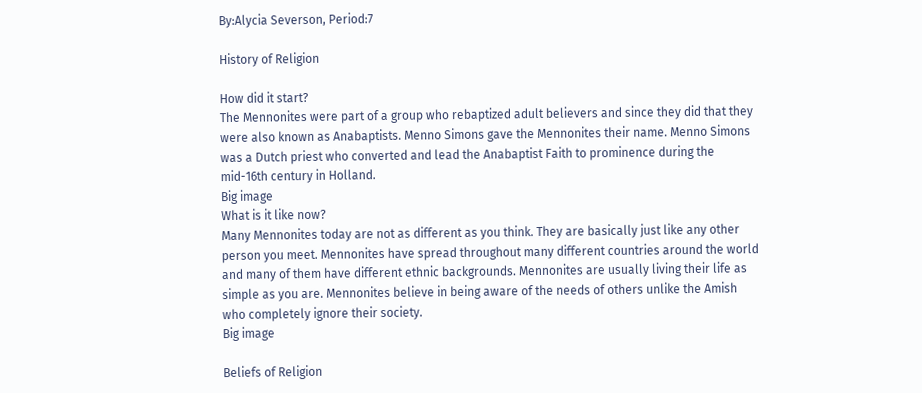By:Alycia Severson, Period:7

History of Religion

How did it start?
The Mennonites were part of a group who rebaptized adult believers and since they did that they were also known as Anabaptists. Menno Simons gave the Mennonites their name. Menno Simons was a Dutch priest who converted and lead the Anabaptist Faith to prominence during the mid-16th century in Holland.
Big image
What is it like now?
Many Mennonites today are not as different as you think. They are basically just like any other person you meet. Mennonites have spread throughout many different countries around the world and many of them have different ethnic backgrounds. Mennonites are usually living their life as simple as you are. Mennonites believe in being aware of the needs of others unlike the Amish who completely ignore their society.
Big image

Beliefs of Religion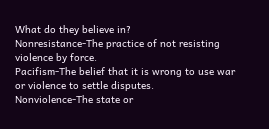What do they believe in?
Nonresistance-The practice of not resisting violence by force.
Pacifism-The belief that it is wrong to use war or violence to settle disputes.
Nonviolence-The state or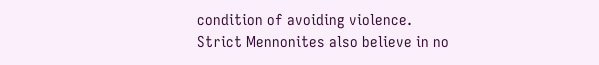condition of avoiding violence.
Strict Mennonites also believe in no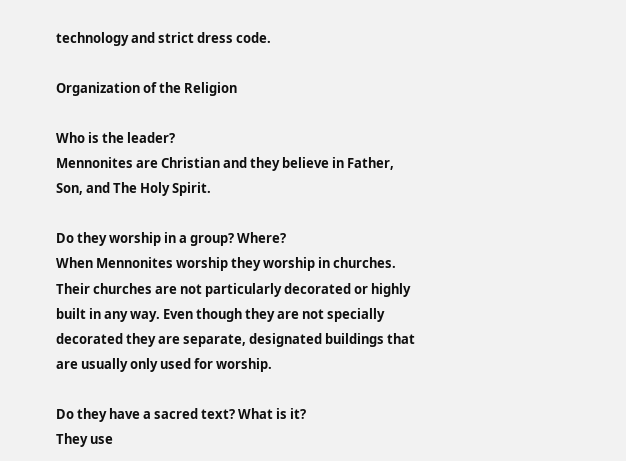technology and strict dress code.

Organization of the Religion

Who is the leader?
Mennonites are Christian and they believe in Father, Son, and The Holy Spirit.

Do they worship in a group? Where?
When Mennonites worship they worship in churches. Their churches are not particularly decorated or highly built in any way. Even though they are not specially decorated they are separate, designated buildings that are usually only used for worship.

Do they have a sacred text? What is it?
They use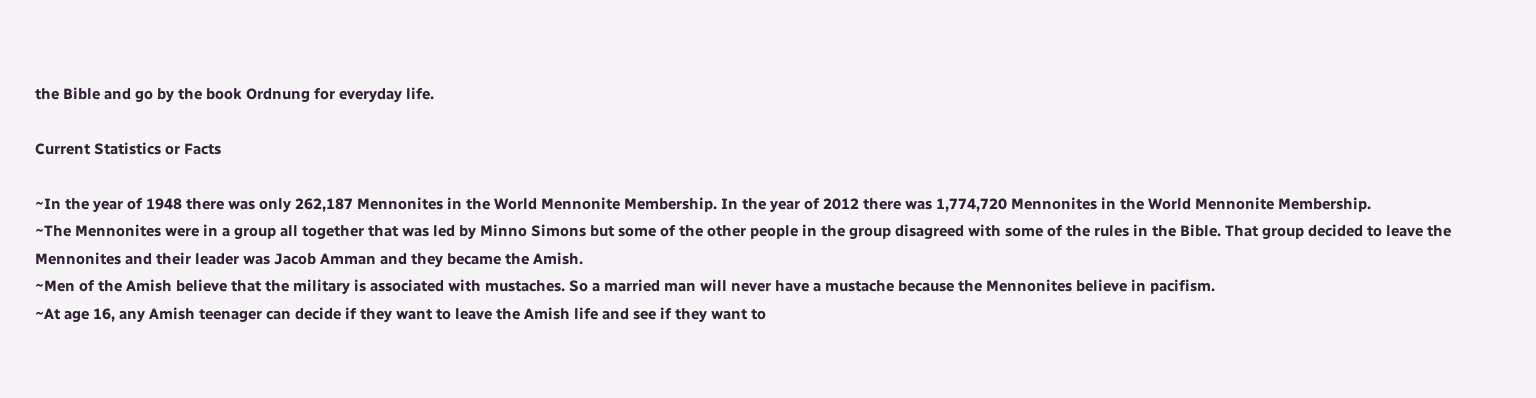the Bible and go by the book Ordnung for everyday life.

Current Statistics or Facts

~In the year of 1948 there was only 262,187 Mennonites in the World Mennonite Membership. In the year of 2012 there was 1,774,720 Mennonites in the World Mennonite Membership.
~The Mennonites were in a group all together that was led by Minno Simons but some of the other people in the group disagreed with some of the rules in the Bible. That group decided to leave the Mennonites and their leader was Jacob Amman and they became the Amish.
~Men of the Amish believe that the military is associated with mustaches. So a married man will never have a mustache because the Mennonites believe in pacifism.
~At age 16, any Amish teenager can decide if they want to leave the Amish life and see if they want to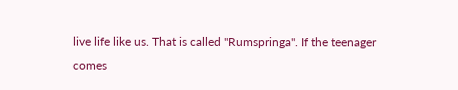live life like us. That is called "Rumspringa". If the teenager comes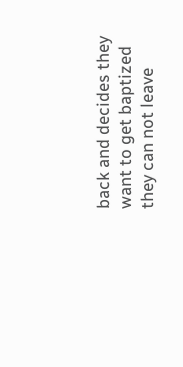back and decides they want to get baptized they can not leave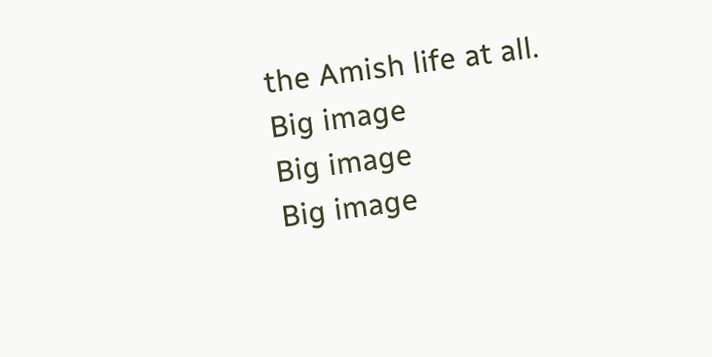the Amish life at all.
Big image
Big image
Big image